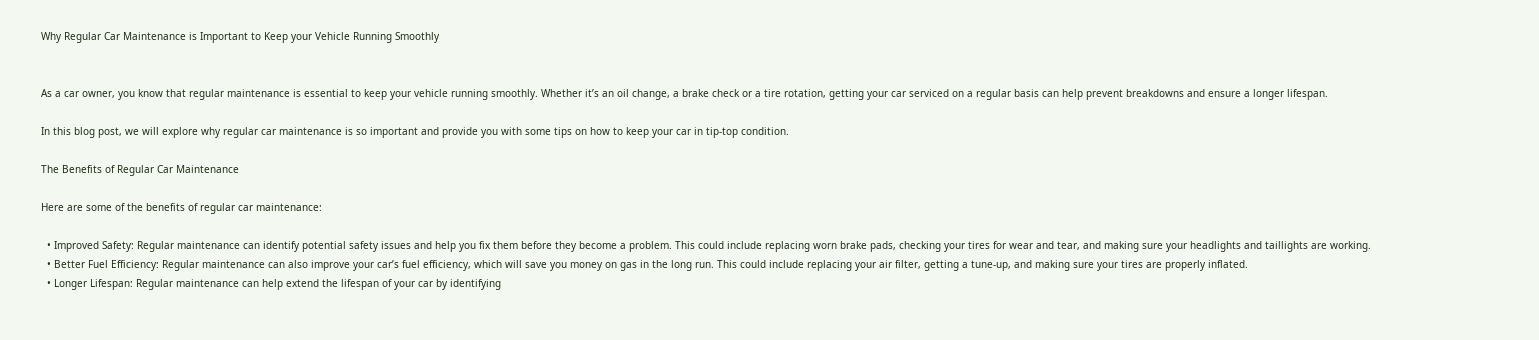Why Regular Car Maintenance is Important to Keep your Vehicle Running Smoothly


As a car owner, you know that regular maintenance is essential to keep your vehicle running smoothly. Whether it’s an oil change, a brake check or a tire rotation, getting your car serviced on a regular basis can help prevent breakdowns and ensure a longer lifespan.

In this blog post, we will explore why regular car maintenance is so important and provide you with some tips on how to keep your car in tip-top condition.

The Benefits of Regular Car Maintenance

Here are some of the benefits of regular car maintenance:

  • Improved Safety: Regular maintenance can identify potential safety issues and help you fix them before they become a problem. This could include replacing worn brake pads, checking your tires for wear and tear, and making sure your headlights and taillights are working.
  • Better Fuel Efficiency: Regular maintenance can also improve your car’s fuel efficiency, which will save you money on gas in the long run. This could include replacing your air filter, getting a tune-up, and making sure your tires are properly inflated.
  • Longer Lifespan: Regular maintenance can help extend the lifespan of your car by identifying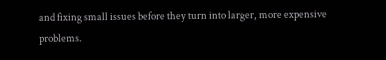and fixing small issues before they turn into larger, more expensive problems.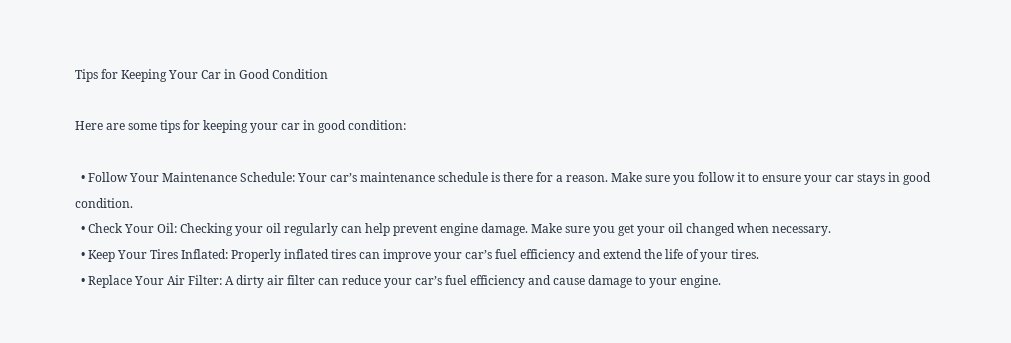Tips for Keeping Your Car in Good Condition

Here are some tips for keeping your car in good condition:

  • Follow Your Maintenance Schedule: Your car’s maintenance schedule is there for a reason. Make sure you follow it to ensure your car stays in good condition.
  • Check Your Oil: Checking your oil regularly can help prevent engine damage. Make sure you get your oil changed when necessary.
  • Keep Your Tires Inflated: Properly inflated tires can improve your car’s fuel efficiency and extend the life of your tires.
  • Replace Your Air Filter: A dirty air filter can reduce your car’s fuel efficiency and cause damage to your engine.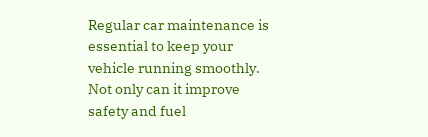Regular car maintenance is essential to keep your vehicle running smoothly. Not only can it improve safety and fuel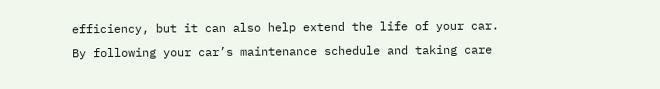efficiency, but it can also help extend the life of your car. By following your car’s maintenance schedule and taking care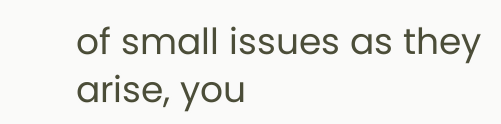of small issues as they arise, you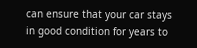can ensure that your car stays in good condition for years to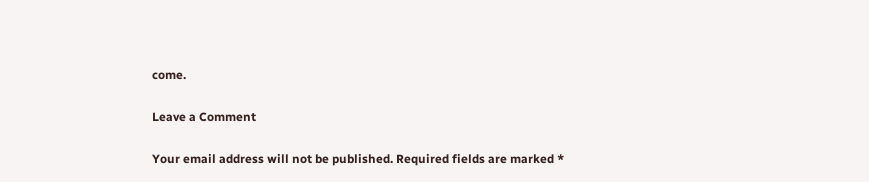come.

Leave a Comment

Your email address will not be published. Required fields are marked *